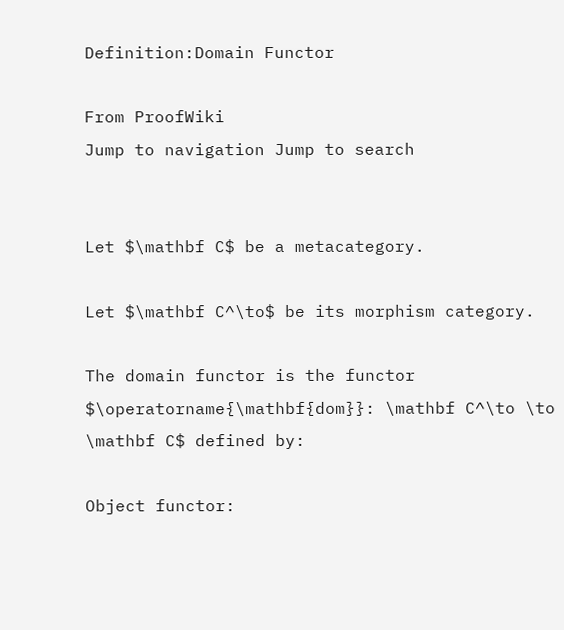Definition:Domain Functor

From ProofWiki
Jump to navigation Jump to search


Let $\mathbf C$ be a metacategory.

Let $\mathbf C^\to$ be its morphism category.

The domain functor is the functor $\operatorname{\mathbf{dom}}: \mathbf C^\to \to \mathbf C$ defined by:

Object functor: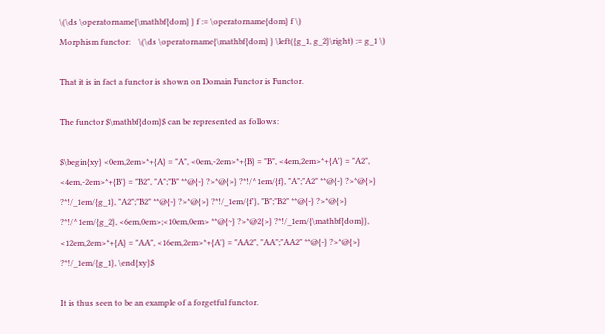\(\ds \operatorname{\mathbf{dom} } f := \operatorname{dom} f \)
Morphism functor:    \(\ds \operatorname{\mathbf{dom} } \left({g_1, g_2}\right) := g_1 \)

That it is in fact a functor is shown on Domain Functor is Functor.

The functor $\mathbf{dom}$ can be represented as follows:

$\begin{xy} <0em,2em>*+{A} = "A", <0em,-2em>*+{B} = "B", <4em,2em>*+{A'} = "A2", <4em,-2em>*+{B'} = "B2", "A";"B" **@{-} ?>*@{>} ?*!/^1em/{f}, "A";"A2" **@{-} ?>*@{>} ?*!/_1em/{g_1}, "A2";"B2" **@{-} ?>*@{>} ?*!/_1em/{f'}, "B";"B2" **@{-} ?>*@{>} ?*!/^1em/{g_2}, <6em,0em>;<10em,0em> **@{~} ?>*@2{>} ?*!/_1em/{\mathbf{dom}}, <12em,2em>*+{A} = "AA", <16em,2em>*+{A'} = "AA2", "AA";"AA2" **@{-} ?>*@{>} ?*!/_1em/{g_1}, \end{xy}$

It is thus seen to be an example of a forgetful functor.